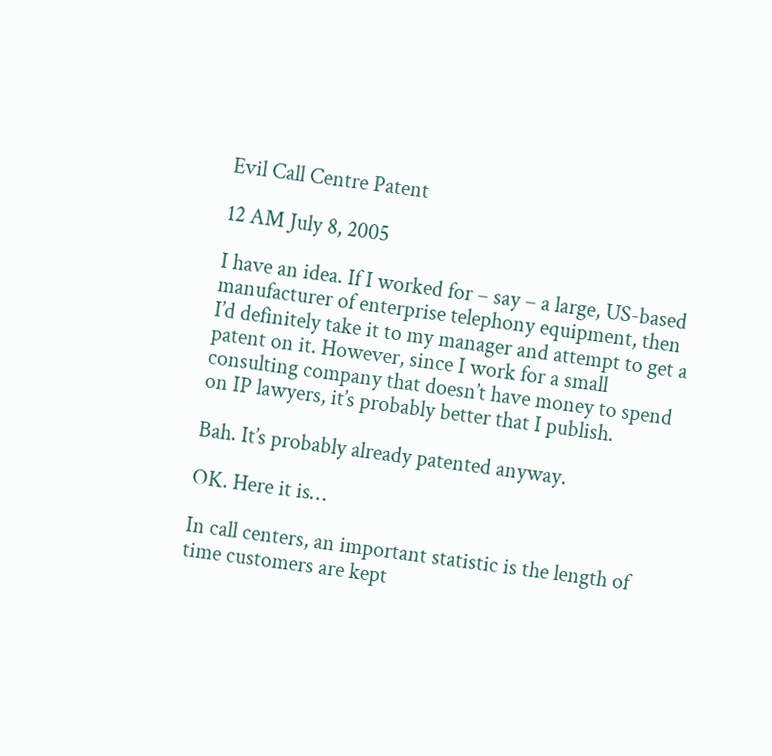Evil Call Centre Patent

12 AM July 8, 2005

I have an idea. If I worked for – say – a large, US-based manufacturer of enterprise telephony equipment, then I’d definitely take it to my manager and attempt to get a patent on it. However, since I work for a small consulting company that doesn’t have money to spend on IP lawyers, it’s probably better that I publish.

Bah. It’s probably already patented anyway.

OK. Here it is…

In call centers, an important statistic is the length of time customers are kept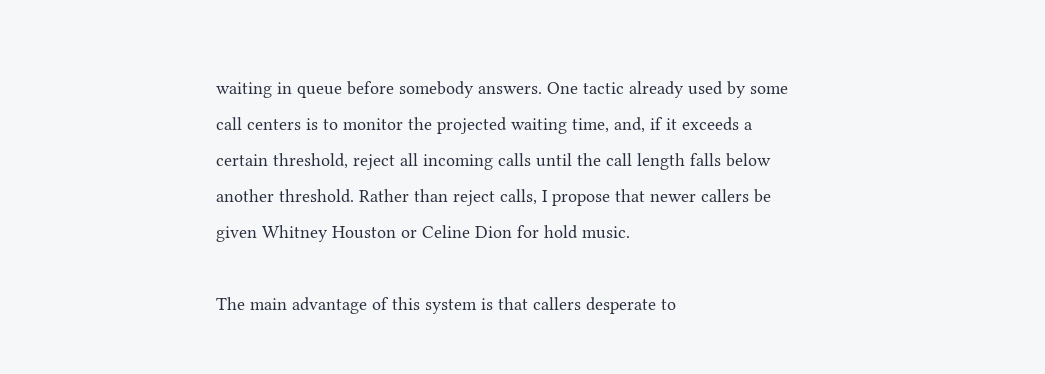waiting in queue before somebody answers. One tactic already used by some call centers is to monitor the projected waiting time, and, if it exceeds a certain threshold, reject all incoming calls until the call length falls below another threshold. Rather than reject calls, I propose that newer callers be given Whitney Houston or Celine Dion for hold music.

The main advantage of this system is that callers desperate to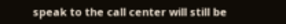speak to the call center will still be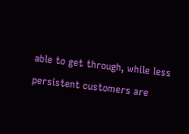able to get through, while less persistent customers are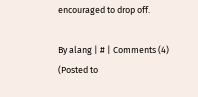encouraged to drop off.

By alang | # | Comments (4)
(Posted to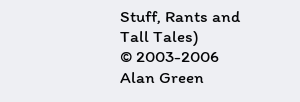Stuff, Rants and Tall Tales)
© 2003-2006 Alan Green